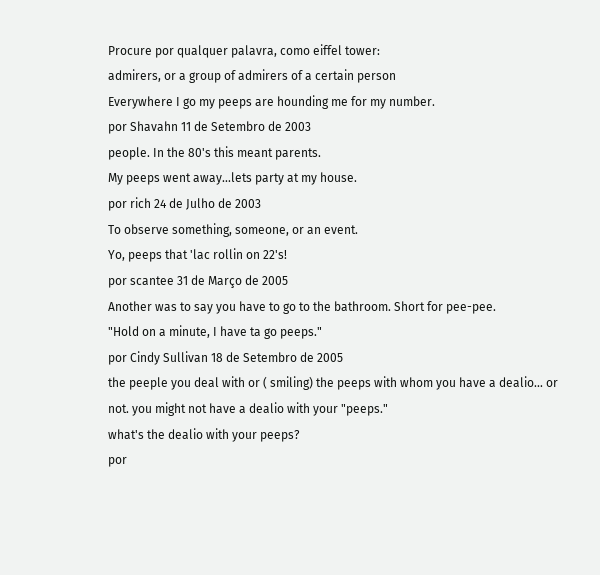Procure por qualquer palavra, como eiffel tower:
admirers, or a group of admirers of a certain person
Everywhere I go my peeps are hounding me for my number.
por Shavahn 11 de Setembro de 2003
people. In the 80's this meant parents.
My peeps went away...lets party at my house.
por rich 24 de Julho de 2003
To observe something, someone, or an event.
Yo, peeps that 'lac rollin on 22's!
por scantee 31 de Março de 2005
Another was to say you have to go to the bathroom. Short for pee-pee.
"Hold on a minute, I have ta go peeps."
por Cindy Sullivan 18 de Setembro de 2005
the peeple you deal with or ( smiling) the peeps with whom you have a dealio... or not. you might not have a dealio with your "peeps."
what's the dealio with your peeps?
por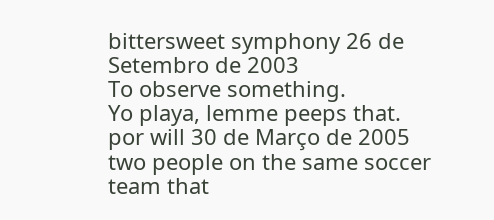bittersweet symphony 26 de Setembro de 2003
To observe something.
Yo playa, lemme peeps that.
por will 30 de Março de 2005
two people on the same soccer team that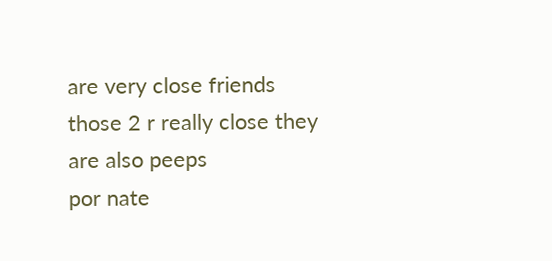are very close friends
those 2 r really close they are also peeps
por nate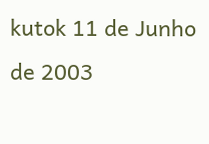kutok 11 de Junho de 2003